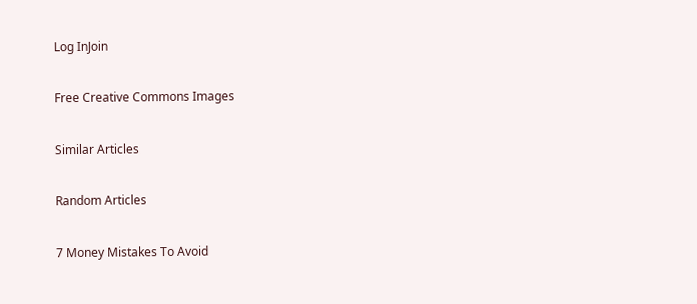Log InJoin

Free Creative Commons Images

Similar Articles

Random Articles

7 Money Mistakes To Avoid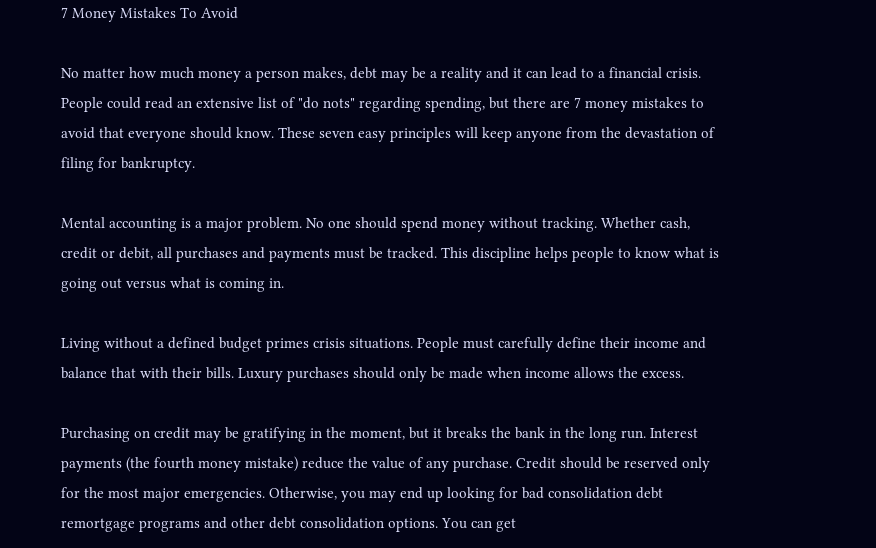7 Money Mistakes To Avoid

No matter how much money a person makes, debt may be a reality and it can lead to a financial crisis. People could read an extensive list of "do nots" regarding spending, but there are 7 money mistakes to avoid that everyone should know. These seven easy principles will keep anyone from the devastation of filing for bankruptcy.

Mental accounting is a major problem. No one should spend money without tracking. Whether cash, credit or debit, all purchases and payments must be tracked. This discipline helps people to know what is going out versus what is coming in.

Living without a defined budget primes crisis situations. People must carefully define their income and balance that with their bills. Luxury purchases should only be made when income allows the excess.

Purchasing on credit may be gratifying in the moment, but it breaks the bank in the long run. Interest payments (the fourth money mistake) reduce the value of any purchase. Credit should be reserved only for the most major emergencies. Otherwise, you may end up looking for bad consolidation debt remortgage programs and other debt consolidation options. You can get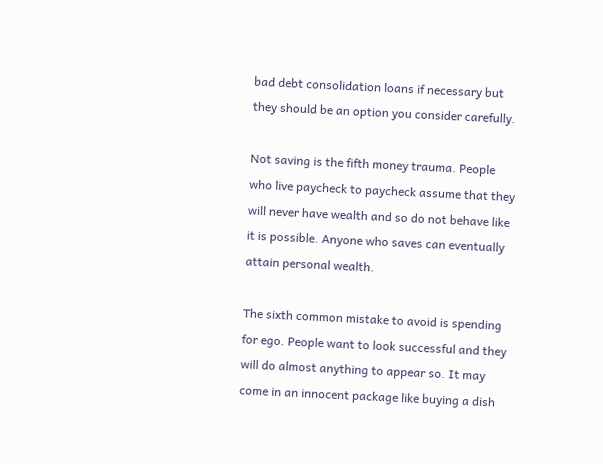bad debt consolidation loans if necessary but they should be an option you consider carefully.

Not saving is the fifth money trauma. People who live paycheck to paycheck assume that they will never have wealth and so do not behave like it is possible. Anyone who saves can eventually attain personal wealth.

The sixth common mistake to avoid is spending for ego. People want to look successful and they will do almost anything to appear so. It may come in an innocent package like buying a dish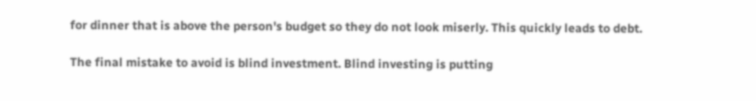for dinner that is above the person's budget so they do not look miserly. This quickly leads to debt.

The final mistake to avoid is blind investment. Blind investing is putting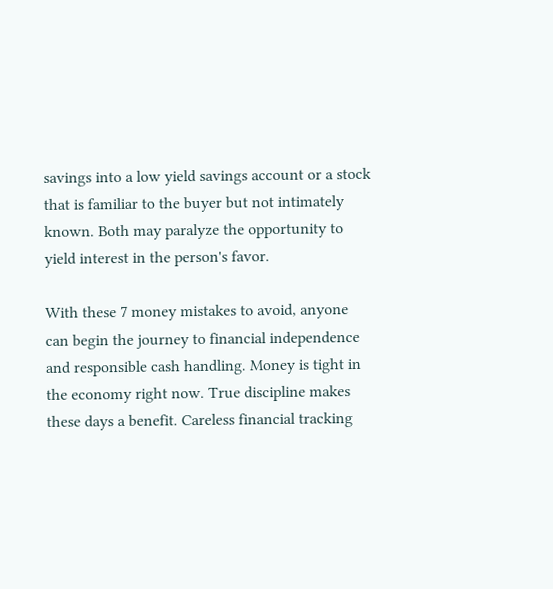savings into a low yield savings account or a stock that is familiar to the buyer but not intimately known. Both may paralyze the opportunity to yield interest in the person's favor.

With these 7 money mistakes to avoid, anyone can begin the journey to financial independence and responsible cash handling. Money is tight in the economy right now. True discipline makes these days a benefit. Careless financial tracking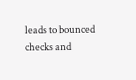leads to bounced checks and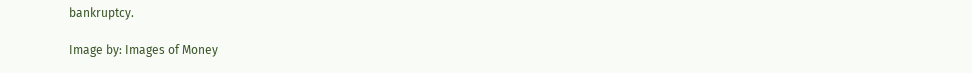bankruptcy.

Image by: Images of Money